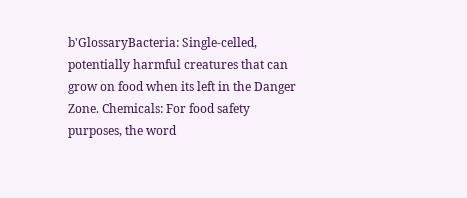b'GlossaryBacteria: Single-celled, potentially harmful creatures that can grow on food when its left in the Danger Zone. Chemicals: For food safety purposes, the word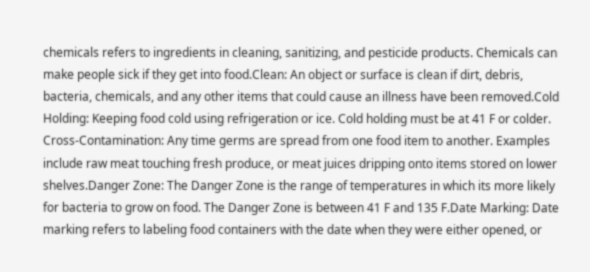chemicals refers to ingredients in cleaning, sanitizing, and pesticide products. Chemicals can make people sick if they get into food.Clean: An object or surface is clean if dirt, debris, bacteria, chemicals, and any other items that could cause an illness have been removed.Cold Holding: Keeping food cold using refrigeration or ice. Cold holding must be at 41 F or colder. Cross-Contamination: Any time germs are spread from one food item to another. Examples include raw meat touching fresh produce, or meat juices dripping onto items stored on lower shelves.Danger Zone: The Danger Zone is the range of temperatures in which its more likely for bacteria to grow on food. The Danger Zone is between 41 F and 135 F.Date Marking: Date marking refers to labeling food containers with the date when they were either opened, or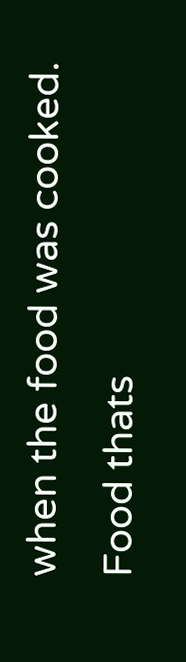when the food was cooked. Food thats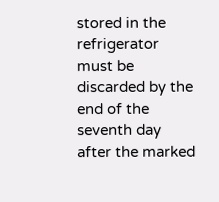stored in the refrigerator must be discarded by the end of the seventh day after the marked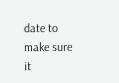date to make sure it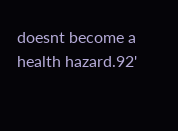doesnt become a health hazard.92'